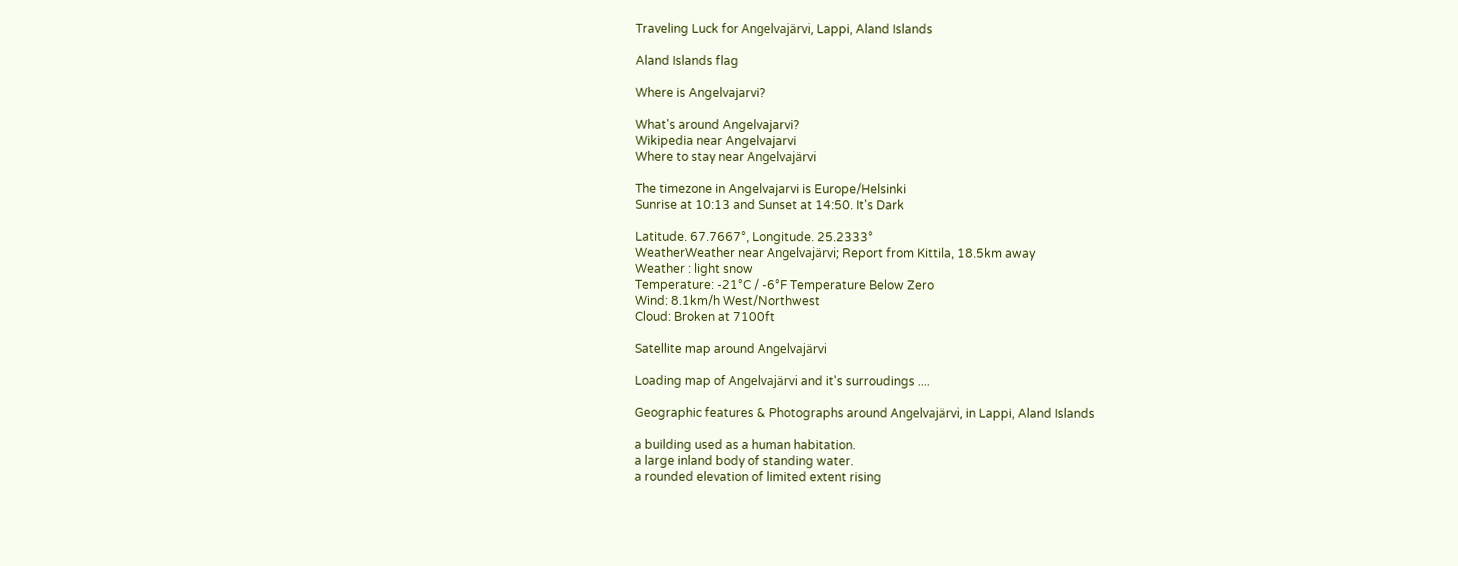Traveling Luck for Angelvajärvi, Lappi, Aland Islands

Aland Islands flag

Where is Angelvajarvi?

What's around Angelvajarvi?
Wikipedia near Angelvajarvi
Where to stay near Angelvajärvi

The timezone in Angelvajarvi is Europe/Helsinki
Sunrise at 10:13 and Sunset at 14:50. It's Dark

Latitude. 67.7667°, Longitude. 25.2333°
WeatherWeather near Angelvajärvi; Report from Kittila, 18.5km away
Weather : light snow
Temperature: -21°C / -6°F Temperature Below Zero
Wind: 8.1km/h West/Northwest
Cloud: Broken at 7100ft

Satellite map around Angelvajärvi

Loading map of Angelvajärvi and it's surroudings ....

Geographic features & Photographs around Angelvajärvi, in Lappi, Aland Islands

a building used as a human habitation.
a large inland body of standing water.
a rounded elevation of limited extent rising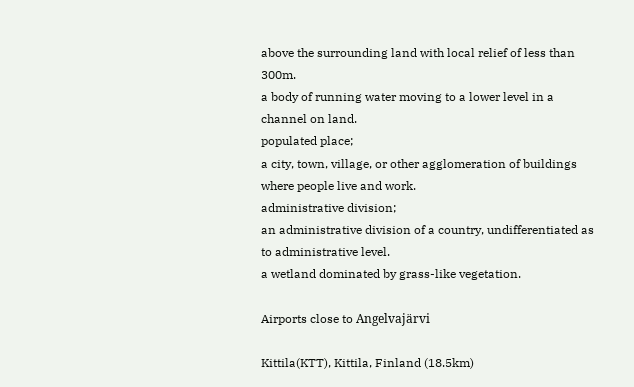above the surrounding land with local relief of less than 300m.
a body of running water moving to a lower level in a channel on land.
populated place;
a city, town, village, or other agglomeration of buildings where people live and work.
administrative division;
an administrative division of a country, undifferentiated as to administrative level.
a wetland dominated by grass-like vegetation.

Airports close to Angelvajärvi

Kittila(KTT), Kittila, Finland (18.5km)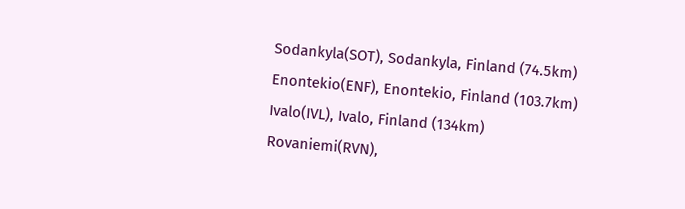Sodankyla(SOT), Sodankyla, Finland (74.5km)
Enontekio(ENF), Enontekio, Finland (103.7km)
Ivalo(IVL), Ivalo, Finland (134km)
Rovaniemi(RVN),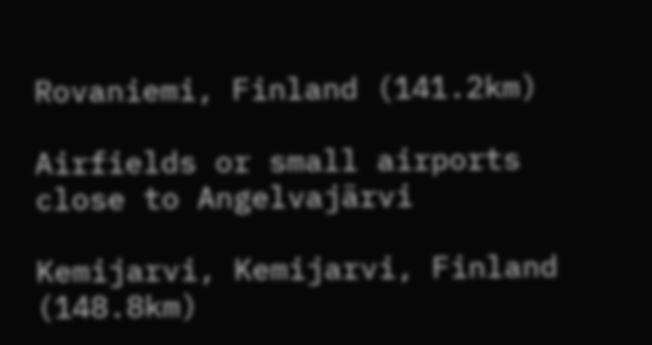Rovaniemi, Finland (141.2km)

Airfields or small airports close to Angelvajärvi

Kemijarvi, Kemijarvi, Finland (148.8km)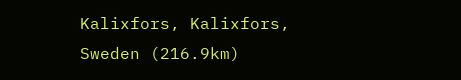Kalixfors, Kalixfors, Sweden (216.9km)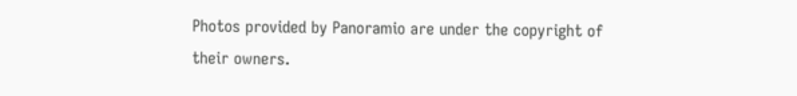Photos provided by Panoramio are under the copyright of their owners.